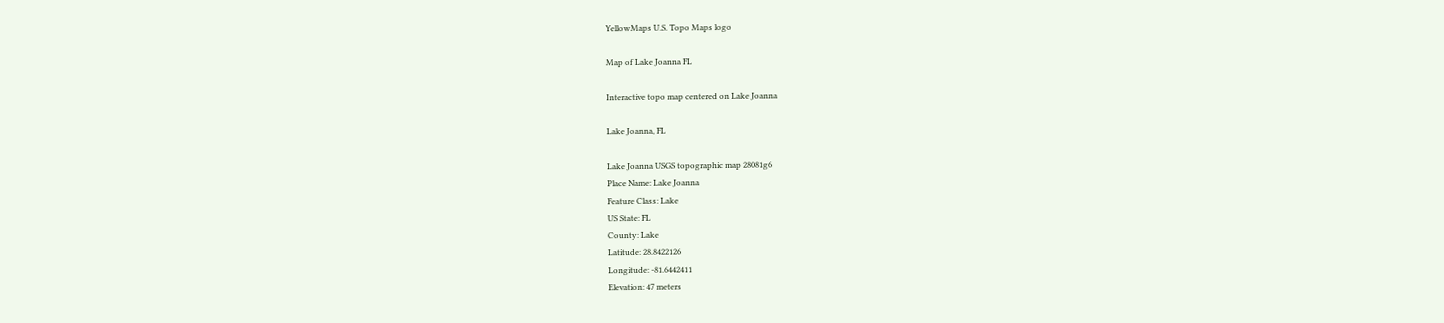YellowMaps U.S. Topo Maps logo

Map of Lake Joanna FL

Interactive topo map centered on Lake Joanna

Lake Joanna, FL

Lake Joanna USGS topographic map 28081g6
Place Name: Lake Joanna
Feature Class: Lake
US State: FL
County: Lake
Latitude: 28.8422126
Longitude: -81.6442411
Elevation: 47 meters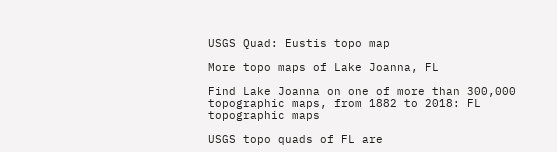USGS Quad: Eustis topo map

More topo maps of Lake Joanna, FL

Find Lake Joanna on one of more than 300,000 topographic maps, from 1882 to 2018: FL topographic maps

USGS topo quads of FL are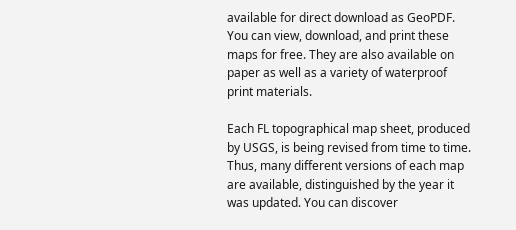available for direct download as GeoPDF. You can view, download, and print these maps for free. They are also available on paper as well as a variety of waterproof print materials.

Each FL topographical map sheet, produced by USGS, is being revised from time to time. Thus, many different versions of each map are available, distinguished by the year it was updated. You can discover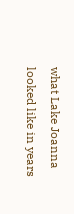what Lake Joanna looked like in years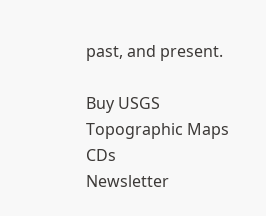past, and present.

Buy USGS Topographic Maps CDs
Newsletter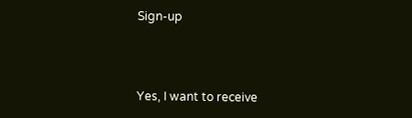Sign-up



Yes, I want to receive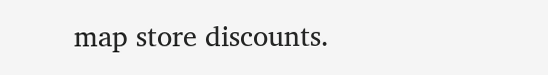map store discounts.